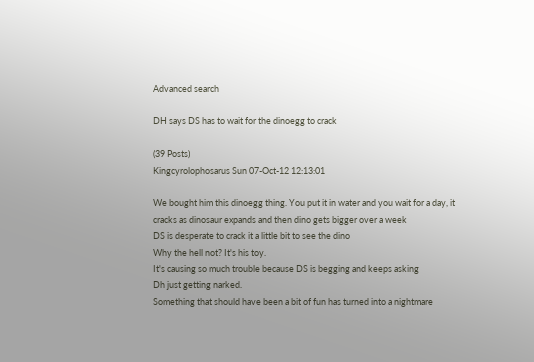Advanced search

DH says DS has to wait for the dinoegg to crack

(39 Posts)
Kingcyrolophosarus Sun 07-Oct-12 12:13:01

We bought him this dinoegg thing. You put it in water and you wait for a day, it cracks as dinosaur expands and then dino gets bigger over a week
DS is desperate to crack it a little bit to see the dino
Why the hell not? It's his toy.
It's causing so much trouble because DS is begging and keeps asking
Dh just getting narked.
Something that should have been a bit of fun has turned into a nightmare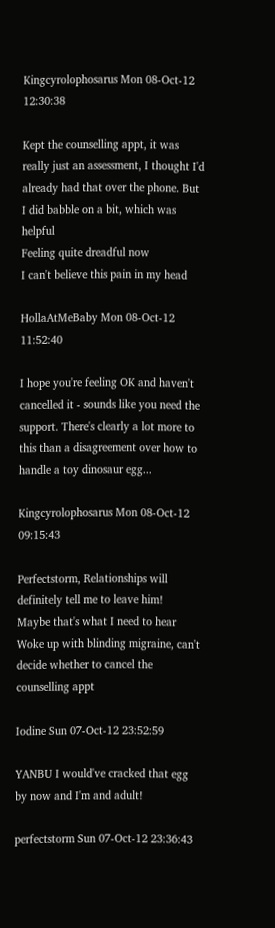Kingcyrolophosarus Mon 08-Oct-12 12:30:38

Kept the counselling appt, it was really just an assessment, I thought I'd already had that over the phone. But I did babble on a bit, which was helpful
Feeling quite dreadful now
I can't believe this pain in my head

HollaAtMeBaby Mon 08-Oct-12 11:52:40

I hope you're feeling OK and haven't cancelled it - sounds like you need the support. There's clearly a lot more to this than a disagreement over how to handle a toy dinosaur egg...

Kingcyrolophosarus Mon 08-Oct-12 09:15:43

Perfectstorm, Relationships will definitely tell me to leave him!
Maybe that's what I need to hear
Woke up with blinding migraine, can't decide whether to cancel the counselling appt

Iodine Sun 07-Oct-12 23:52:59

YANBU I would've cracked that egg by now and I'm and adult!

perfectstorm Sun 07-Oct-12 23:36:43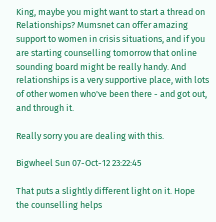King, maybe you might want to start a thread on Relationships? Mumsnet can offer amazing support to women in crisis situations, and if you are starting counselling tomorrow that online sounding board might be really handy. And relationships is a very supportive place, with lots of other women who've been there - and got out, and through it.

Really sorry you are dealing with this.

Bigwheel Sun 07-Oct-12 23:22:45

That puts a slightly different light on it. Hope the counselling helps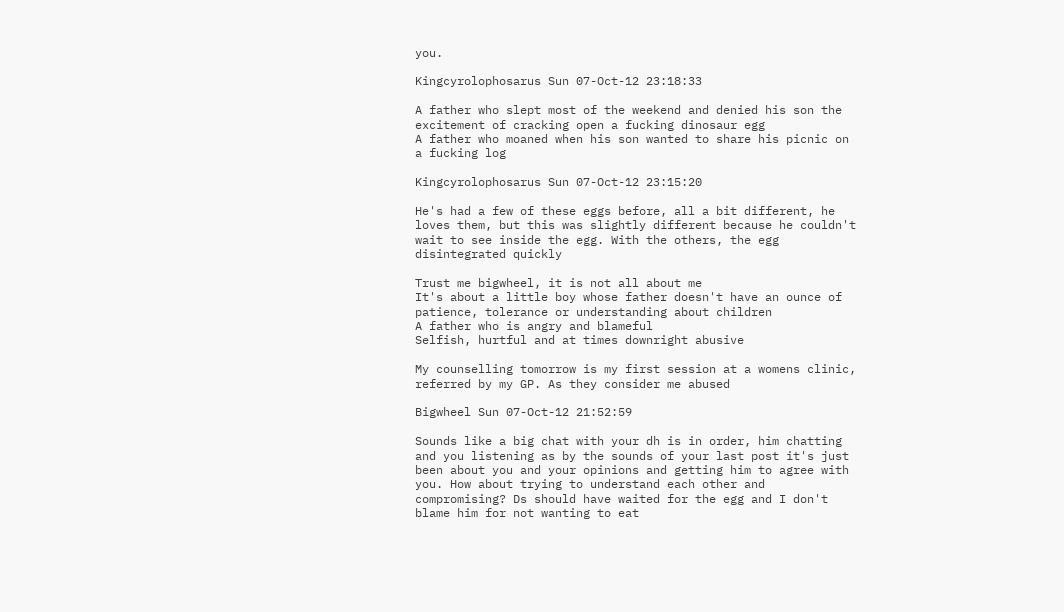you.

Kingcyrolophosarus Sun 07-Oct-12 23:18:33

A father who slept most of the weekend and denied his son the excitement of cracking open a fucking dinosaur egg
A father who moaned when his son wanted to share his picnic on a fucking log

Kingcyrolophosarus Sun 07-Oct-12 23:15:20

He's had a few of these eggs before, all a bit different, he loves them, but this was slightly different because he couldn't wait to see inside the egg. With the others, the egg disintegrated quickly

Trust me bigwheel, it is not all about me
It's about a little boy whose father doesn't have an ounce of patience, tolerance or understanding about children
A father who is angry and blameful
Selfish, hurtful and at times downright abusive

My counselling tomorrow is my first session at a womens clinic, referred by my GP. As they consider me abused

Bigwheel Sun 07-Oct-12 21:52:59

Sounds like a big chat with your dh is in order, him chatting and you listening as by the sounds of your last post it's just been about you and your opinions and getting him to agree with you. How about trying to understand each other and compromising? Ds should have waited for the egg and I don't blame him for not wanting to eat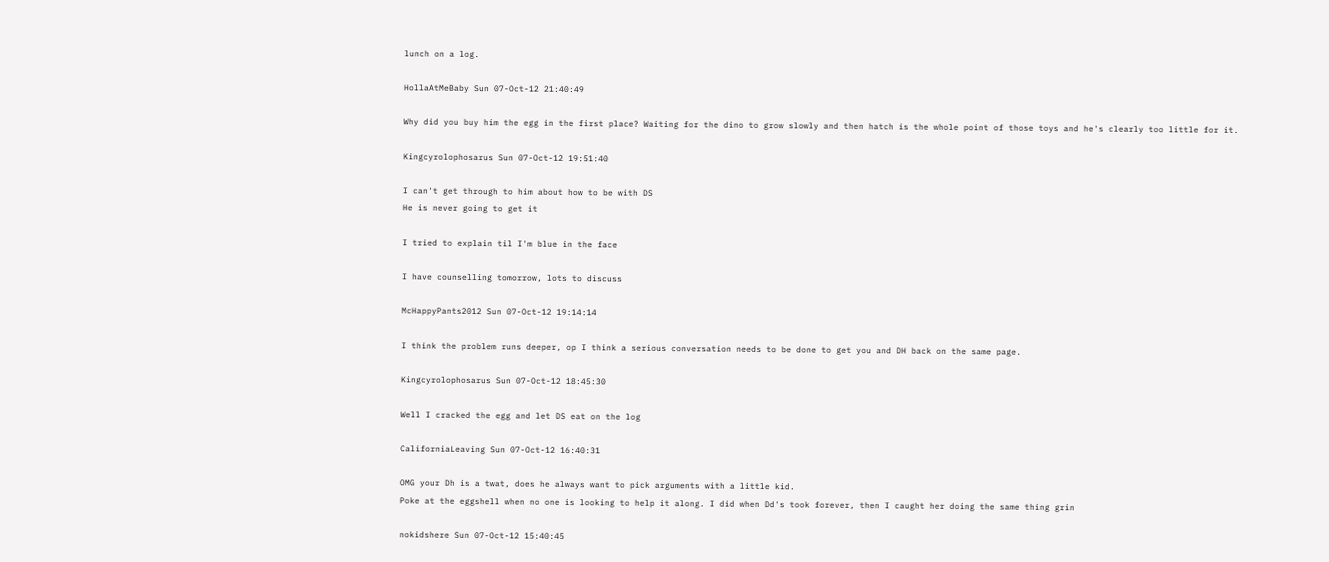lunch on a log.

HollaAtMeBaby Sun 07-Oct-12 21:40:49

Why did you buy him the egg in the first place? Waiting for the dino to grow slowly and then hatch is the whole point of those toys and he's clearly too little for it.

Kingcyrolophosarus Sun 07-Oct-12 19:51:40

I can't get through to him about how to be with DS
He is never going to get it

I tried to explain til I'm blue in the face

I have counselling tomorrow, lots to discuss

McHappyPants2012 Sun 07-Oct-12 19:14:14

I think the problem runs deeper, op I think a serious conversation needs to be done to get you and DH back on the same page.

Kingcyrolophosarus Sun 07-Oct-12 18:45:30

Well I cracked the egg and let DS eat on the log

CaliforniaLeaving Sun 07-Oct-12 16:40:31

OMG your Dh is a twat, does he always want to pick arguments with a little kid.
Poke at the eggshell when no one is looking to help it along. I did when Dd's took forever, then I caught her doing the same thing grin

nokidshere Sun 07-Oct-12 15:40:45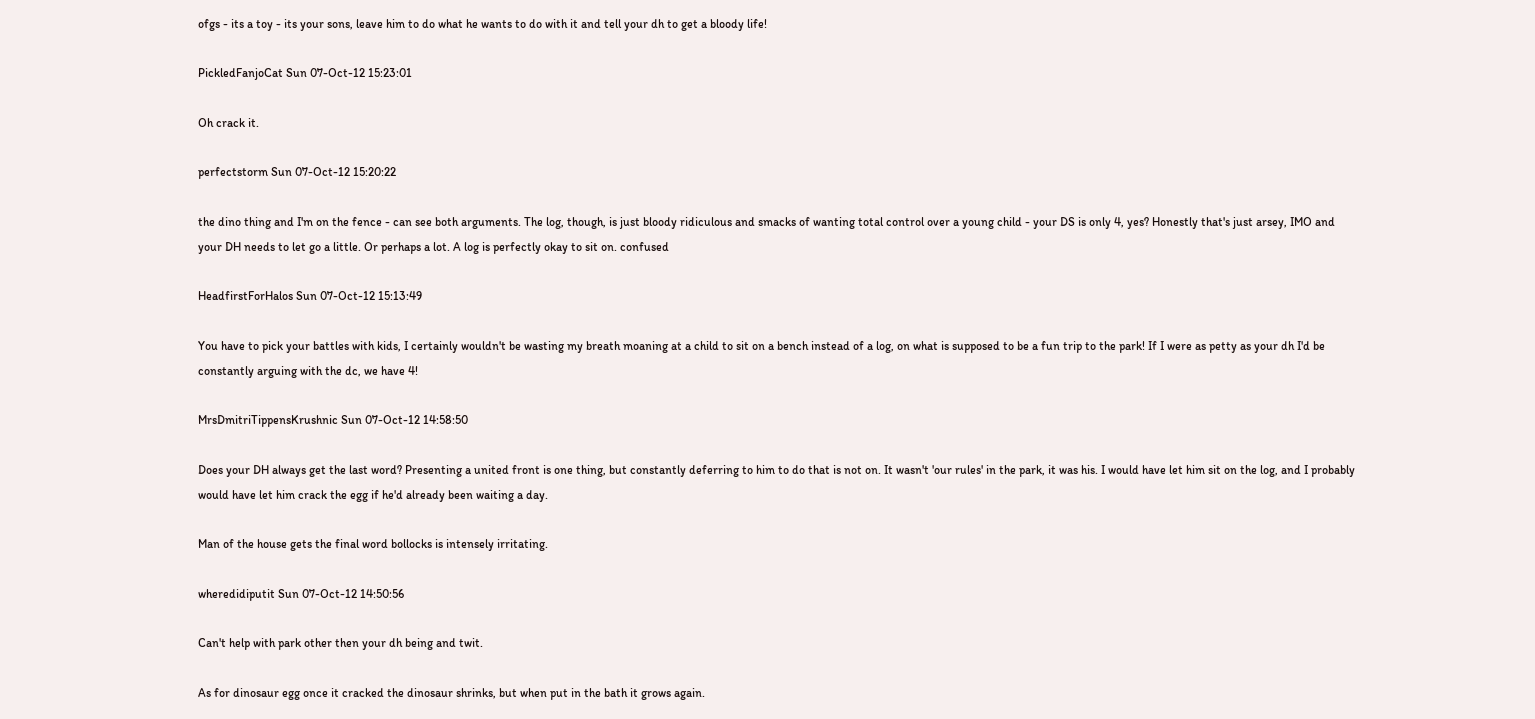ofgs - its a toy - its your sons, leave him to do what he wants to do with it and tell your dh to get a bloody life!

PickledFanjoCat Sun 07-Oct-12 15:23:01

Oh crack it.

perfectstorm Sun 07-Oct-12 15:20:22

the dino thing and I'm on the fence - can see both arguments. The log, though, is just bloody ridiculous and smacks of wanting total control over a young child - your DS is only 4, yes? Honestly that's just arsey, IMO and your DH needs to let go a little. Or perhaps a lot. A log is perfectly okay to sit on. confused

HeadfirstForHalos Sun 07-Oct-12 15:13:49

You have to pick your battles with kids, I certainly wouldn't be wasting my breath moaning at a child to sit on a bench instead of a log, on what is supposed to be a fun trip to the park! If I were as petty as your dh I'd be constantly arguing with the dc, we have 4!

MrsDmitriTippensKrushnic Sun 07-Oct-12 14:58:50

Does your DH always get the last word? Presenting a united front is one thing, but constantly deferring to him to do that is not on. It wasn't 'our rules' in the park, it was his. I would have let him sit on the log, and I probably would have let him crack the egg if he'd already been waiting a day.

Man of the house gets the final word bollocks is intensely irritating.

wheredidiputit Sun 07-Oct-12 14:50:56

Can't help with park other then your dh being and twit.

As for dinosaur egg once it cracked the dinosaur shrinks, but when put in the bath it grows again.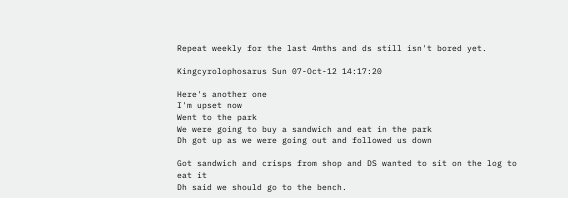Repeat weekly for the last 4mths and ds still isn't bored yet.

Kingcyrolophosarus Sun 07-Oct-12 14:17:20

Here's another one
I'm upset now
Went to the park
We were going to buy a sandwich and eat in the park
Dh got up as we were going out and followed us down

Got sandwich and crisps from shop and DS wanted to sit on the log to eat it
Dh said we should go to the bench.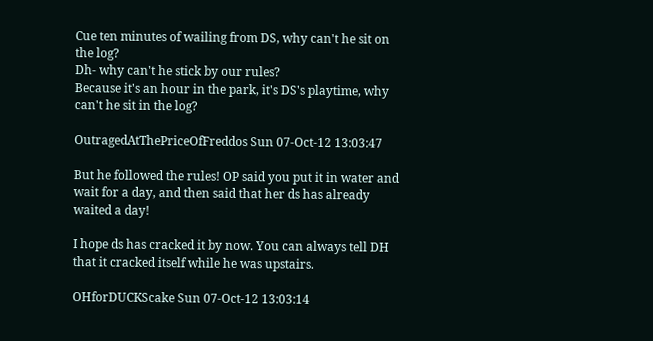Cue ten minutes of wailing from DS, why can't he sit on the log?
Dh- why can't he stick by our rules?
Because it's an hour in the park, it's DS's playtime, why can't he sit in the log?

OutragedAtThePriceOfFreddos Sun 07-Oct-12 13:03:47

But he followed the rules! OP said you put it in water and wait for a day, and then said that her ds has already waited a day!

I hope ds has cracked it by now. You can always tell DH that it cracked itself while he was upstairs.

OHforDUCKScake Sun 07-Oct-12 13:03:14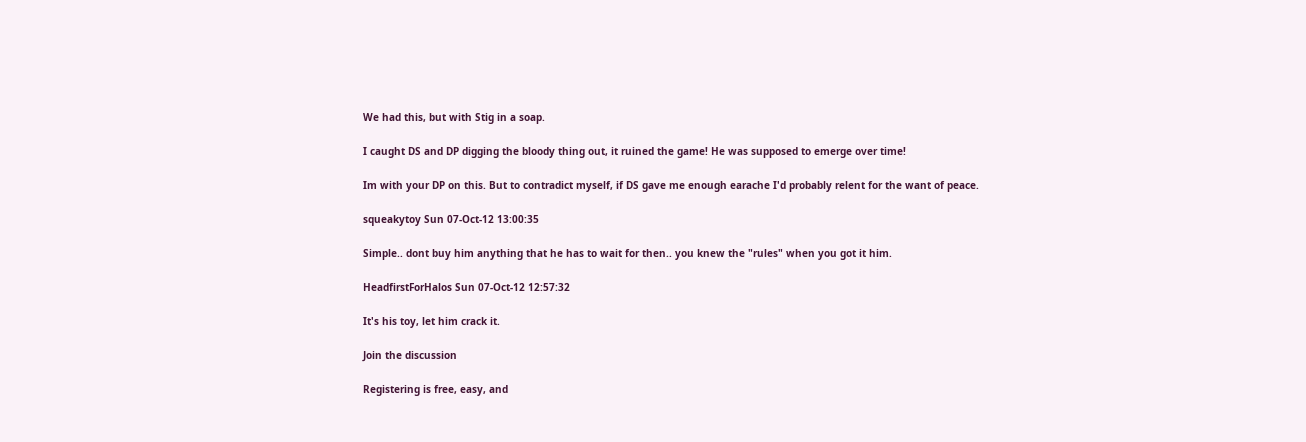We had this, but with Stig in a soap.

I caught DS and DP digging the bloody thing out, it ruined the game! He was supposed to emerge over time!

Im with your DP on this. But to contradict myself, if DS gave me enough earache I'd probably relent for the want of peace.

squeakytoy Sun 07-Oct-12 13:00:35

Simple.. dont buy him anything that he has to wait for then.. you knew the "rules" when you got it him.

HeadfirstForHalos Sun 07-Oct-12 12:57:32

It's his toy, let him crack it.

Join the discussion

Registering is free, easy, and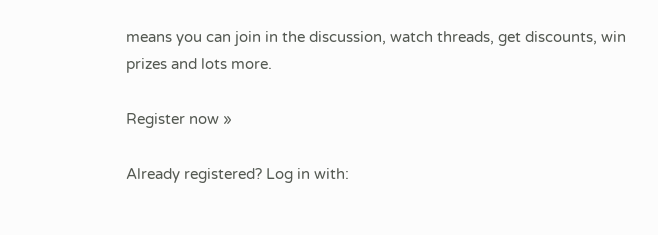means you can join in the discussion, watch threads, get discounts, win prizes and lots more.

Register now »

Already registered? Log in with: